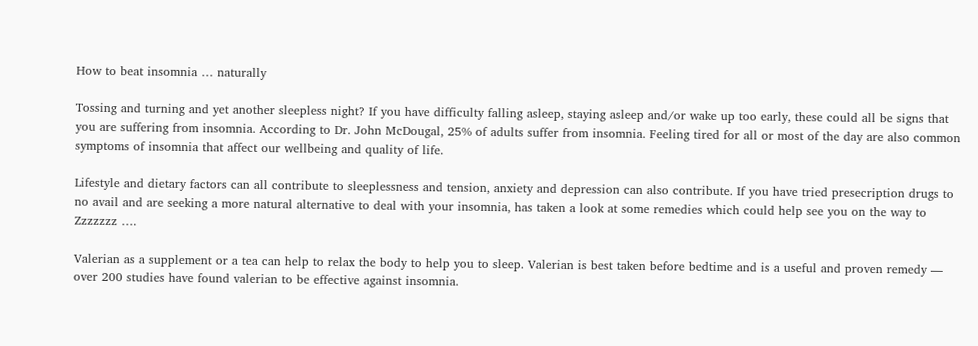How to beat insomnia … naturally

Tossing and turning and yet another sleepless night? If you have difficulty falling asleep, staying asleep and/or wake up too early, these could all be signs that you are suffering from insomnia. According to Dr. John McDougal, 25% of adults suffer from insomnia. Feeling tired for all or most of the day are also common symptoms of insomnia that affect our wellbeing and quality of life.

Lifestyle and dietary factors can all contribute to sleeplessness and tension, anxiety and depression can also contribute. If you have tried presecription drugs to no avail and are seeking a more natural alternative to deal with your insomnia, has taken a look at some remedies which could help see you on the way to Zzzzzzz ….

Valerian as a supplement or a tea can help to relax the body to help you to sleep. Valerian is best taken before bedtime and is a useful and proven remedy — over 200 studies have found valerian to be effective against insomnia.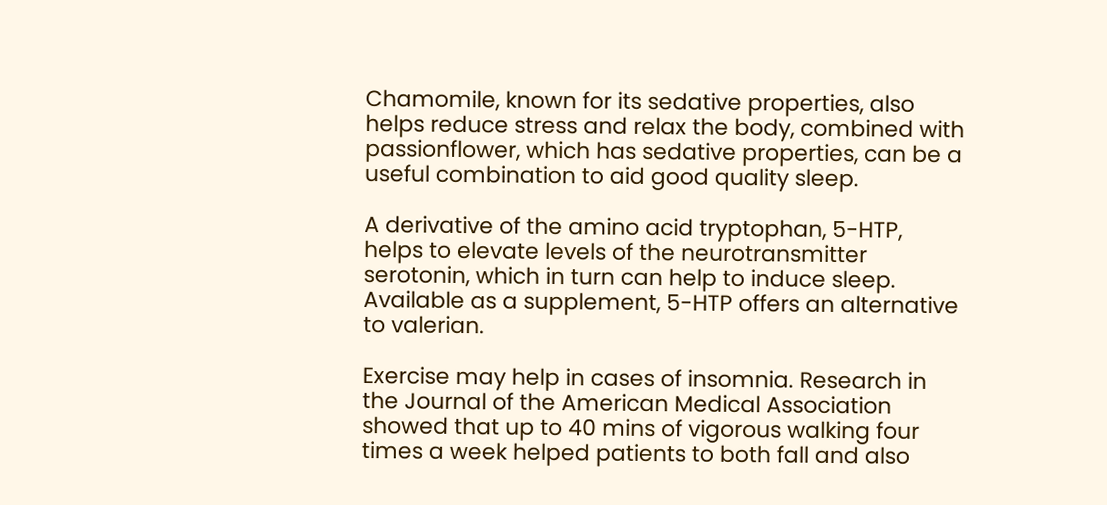Chamomile, known for its sedative properties, also helps reduce stress and relax the body, combined with passionflower, which has sedative properties, can be a useful combination to aid good quality sleep.

A derivative of the amino acid tryptophan, 5-HTP, helps to elevate levels of the neurotransmitter serotonin, which in turn can help to induce sleep. Available as a supplement, 5-HTP offers an alternative to valerian.

Exercise may help in cases of insomnia. Research in the Journal of the American Medical Association showed that up to 40 mins of vigorous walking four times a week helped patients to both fall and also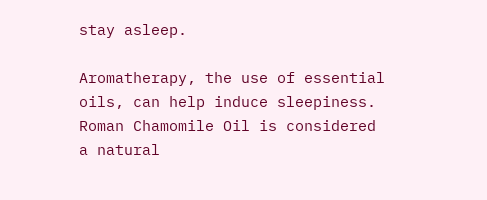stay asleep.

Aromatherapy, the use of essential oils, can help induce sleepiness. Roman Chamomile Oil is considered a natural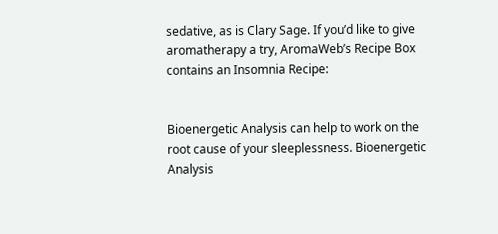sedative, as is Clary Sage. If you’d like to give aromatherapy a try, AromaWeb’s Recipe Box contains an Insomnia Recipe:


Bioenergetic Analysis can help to work on the root cause of your sleeplessness. Bioenergetic Analysis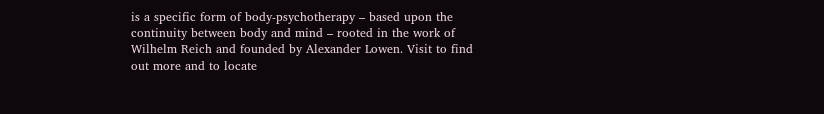is a specific form of body-psychotherapy – based upon the continuity between body and mind – rooted in the work of Wilhelm Reich and founded by Alexander Lowen. Visit to find out more and to locate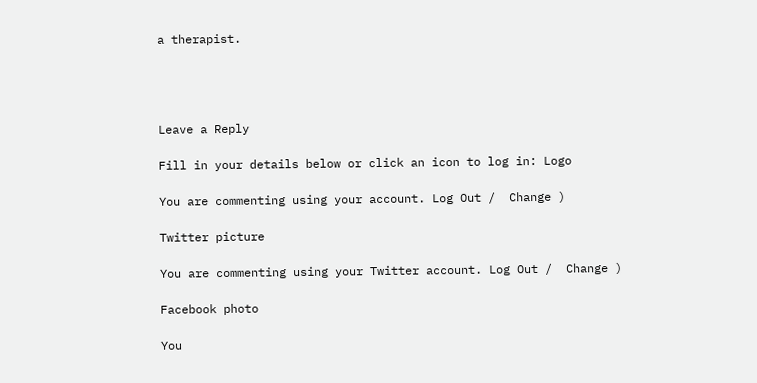a therapist.




Leave a Reply

Fill in your details below or click an icon to log in: Logo

You are commenting using your account. Log Out /  Change )

Twitter picture

You are commenting using your Twitter account. Log Out /  Change )

Facebook photo

You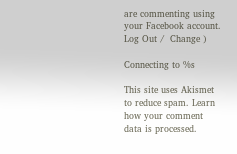are commenting using your Facebook account. Log Out /  Change )

Connecting to %s

This site uses Akismet to reduce spam. Learn how your comment data is processed.